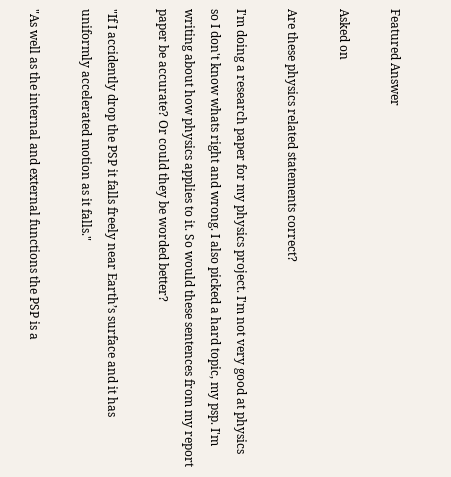Featured Answer

Asked on

Are these physics related statements correct?

I'm doing a research paper for my physics project. I'm not very good at physics so I don't know whats right and wrong. I also picked a hard topic, my psp. I'm writing about how physics applies to it. So would these sentences from my report paper be accurate? Or could they be worded better?

"If I accidently drop the PSP it falls freely near Earth’s surface and it has uniformly accelerated motion as it falls."

"As well as the internal and external functions the PSP is a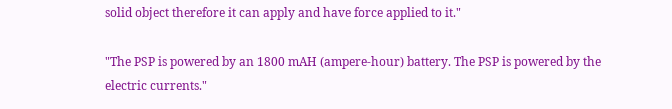solid object therefore it can apply and have force applied to it."

"The PSP is powered by an 1800 mAH (ampere-hour) battery. The PSP is powered by the electric currents."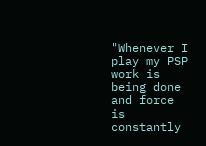"Whenever I play my PSP work is being done and force is constantly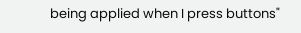being applied when I press buttons"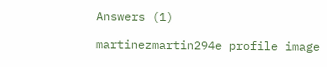Answers (1)

martinezmartin294e profile image